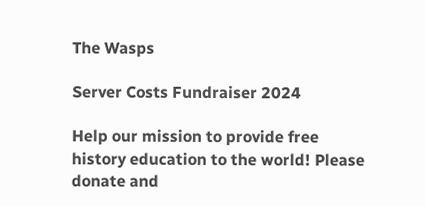The Wasps

Server Costs Fundraiser 2024

Help our mission to provide free history education to the world! Please donate and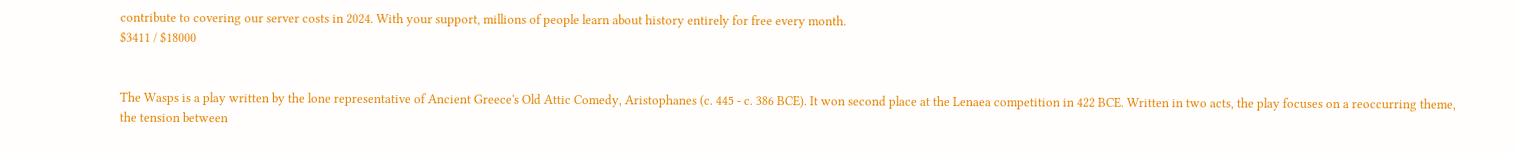contribute to covering our server costs in 2024. With your support, millions of people learn about history entirely for free every month.
$3411 / $18000


The Wasps is a play written by the lone representative of Ancient Greece's Old Attic Comedy, Aristophanes (c. 445 - c. 386 BCE). It won second place at the Lenaea competition in 422 BCE. Written in two acts, the play focuses on a reoccurring theme, the tension between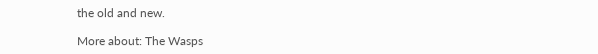the old and new.

More about: The Wasps